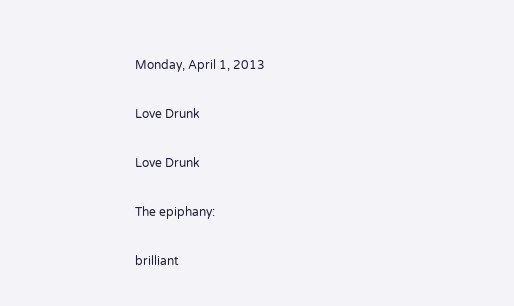Monday, April 1, 2013

Love Drunk

Love Drunk

The epiphany:

brilliant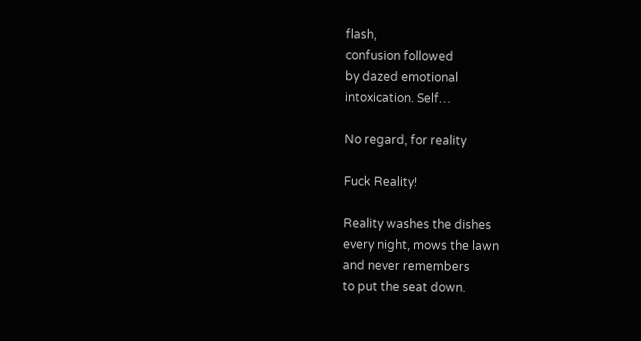flash,
confusion followed
by dazed emotional
intoxication. Self…

No regard, for reality

Fuck Reality!

Reality washes the dishes
every night, mows the lawn
and never remembers
to put the seat down.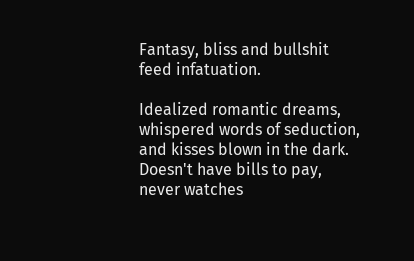Fantasy, bliss and bullshit
feed infatuation.

Idealized romantic dreams,
whispered words of seduction,
and kisses blown in the dark.
Doesn't have bills to pay,
never watches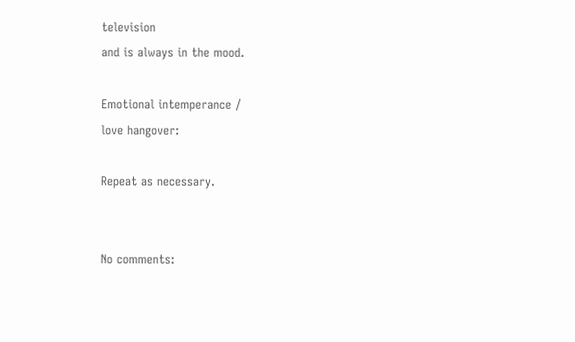television
and is always in the mood.

Emotional intemperance /
love hangover:

Repeat as necessary.


No comments: